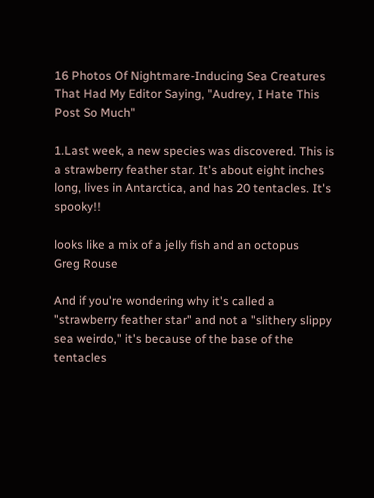16 Photos Of Nightmare-Inducing Sea Creatures That Had My Editor Saying, "Audrey, I Hate This Post So Much"

1.Last week, a new species was discovered. This is a strawberry feather star. It's about eight inches long, lives in Antarctica, and has 20 tentacles. It's spooky!!

looks like a mix of a jelly fish and an octopus
Greg Rouse

And if you're wondering why it's called a "strawberry feather star" and not a "slithery slippy sea weirdo," it's because of the base of the tentacles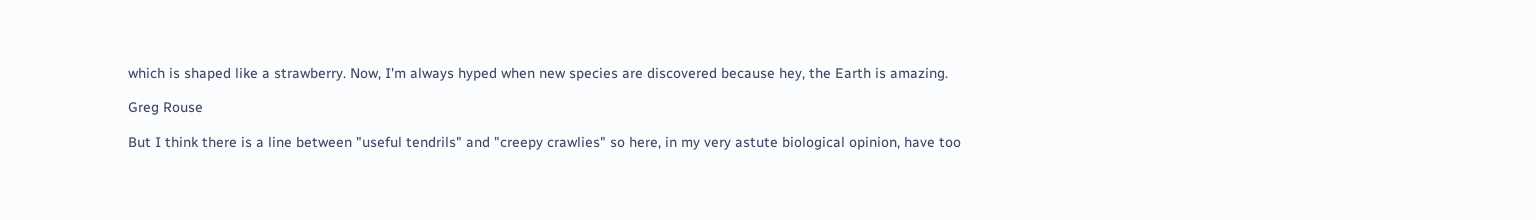which is shaped like a strawberry. Now, I'm always hyped when new species are discovered because hey, the Earth is amazing.

Greg Rouse

But I think there is a line between "useful tendrils" and "creepy crawlies" so here, in my very astute biological opinion, have too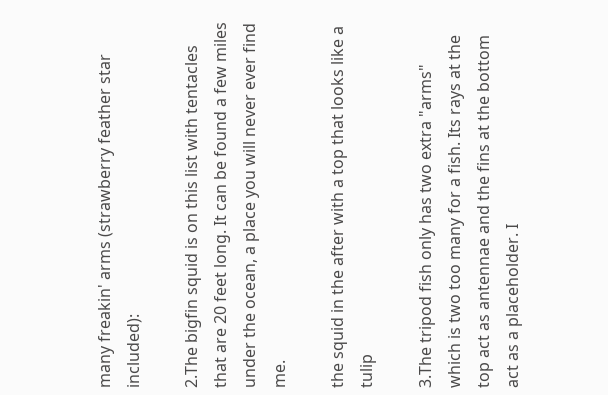many freakin' arms (strawberry feather star included):

2.The bigfin squid is on this list with tentacles that are 20 feet long. It can be found a few miles under the ocean, a place you will never ever find me.

the squid in the after with a top that looks like a tulip

3.The tripod fish only has two extra "arms" which is two too many for a fish. Its rays at the top act as antennae and the fins at the bottom act as a placeholder. I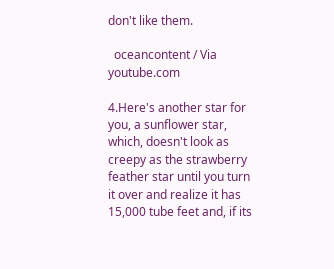don't like them.

  oceancontent / Via youtube.com

4.Here's another star for you, a sunflower star, which, doesn't look as creepy as the strawberry feather star until you turn it over and realize it has 15,000 tube feet and, if its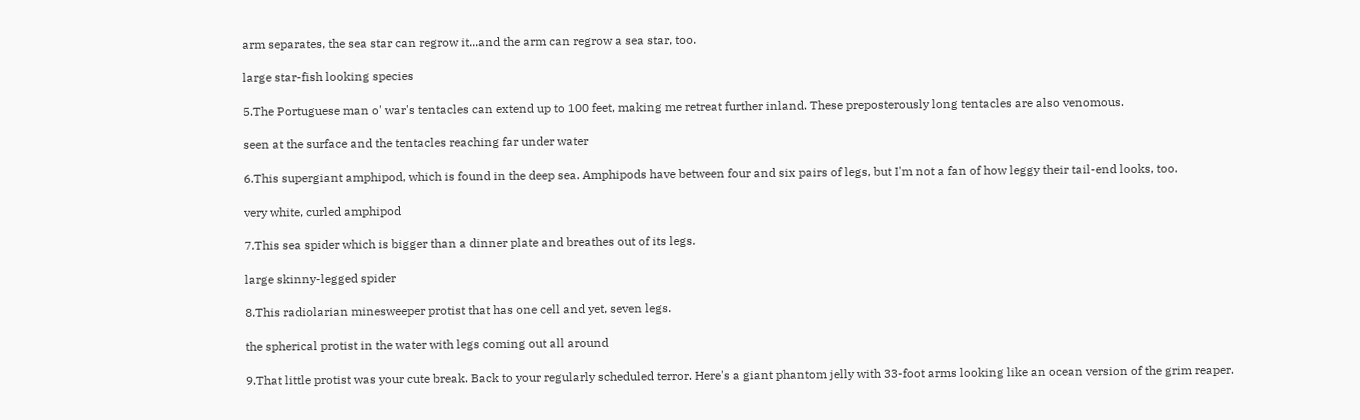arm separates, the sea star can regrow it...and the arm can regrow a sea star, too.

large star-fish looking species

5.The Portuguese man o' war's tentacles can extend up to 100 feet, making me retreat further inland. These preposterously long tentacles are also venomous.

seen at the surface and the tentacles reaching far under water

6.This supergiant amphipod, which is found in the deep sea. Amphipods have between four and six pairs of legs, but I'm not a fan of how leggy their tail-end looks, too.

very white, curled amphipod

7.This sea spider which is bigger than a dinner plate and breathes out of its legs.

large skinny-legged spider

8.This radiolarian minesweeper protist that has one cell and yet, seven legs.

the spherical protist in the water with legs coming out all around

9.That little protist was your cute break. Back to your regularly scheduled terror. Here's a giant phantom jelly with 33-foot arms looking like an ocean version of the grim reaper.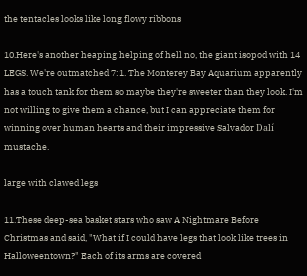the tentacles looks like long flowy ribbons

10.Here's another heaping helping of hell no, the giant isopod with 14 LEGS. We're outmatched 7:1. The Monterey Bay Aquarium apparently has a touch tank for them so maybe they're sweeter than they look. I'm not willing to give them a chance, but I can appreciate them for winning over human hearts and their impressive Salvador Dalí mustache.

large with clawed legs

11.These deep-sea basket stars who saw A Nightmare Before Christmas and said, "What if I could have legs that look like trees in Halloweentown?" Each of its arms are covered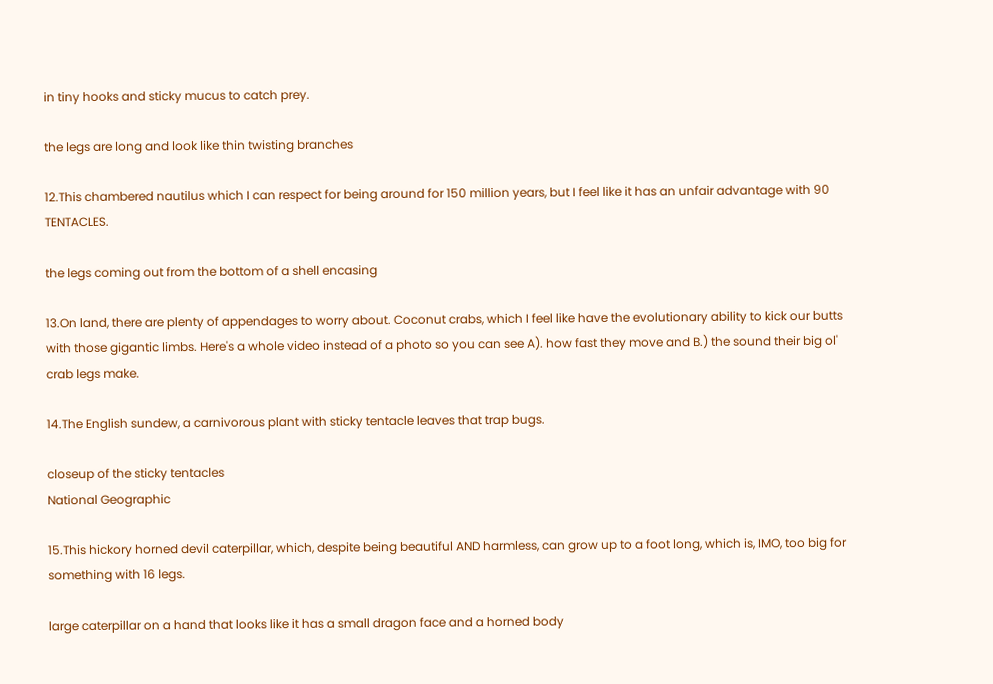in tiny hooks and sticky mucus to catch prey.

the legs are long and look like thin twisting branches

12.This chambered nautilus which I can respect for being around for 150 million years, but I feel like it has an unfair advantage with 90 TENTACLES.

the legs coming out from the bottom of a shell encasing

13.On land, there are plenty of appendages to worry about. Coconut crabs, which I feel like have the evolutionary ability to kick our butts with those gigantic limbs. Here's a whole video instead of a photo so you can see A). how fast they move and B.) the sound their big ol' crab legs make.

14.The English sundew, a carnivorous plant with sticky tentacle leaves that trap bugs.

closeup of the sticky tentacles
National Geographic

15.This hickory horned devil caterpillar, which, despite being beautiful AND harmless, can grow up to a foot long, which is, IMO, too big for something with 16 legs.

large caterpillar on a hand that looks like it has a small dragon face and a horned body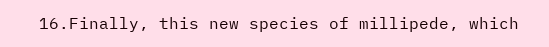16.Finally, this new species of millipede, which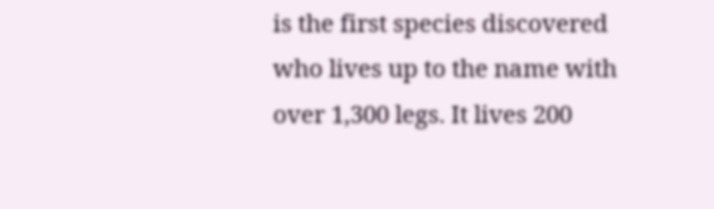is the first species discovered who lives up to the name with over 1,300 legs. It lives 200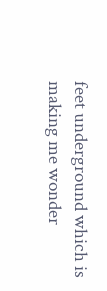feet underground which is making me wonder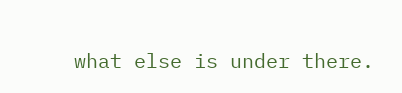what else is under there.